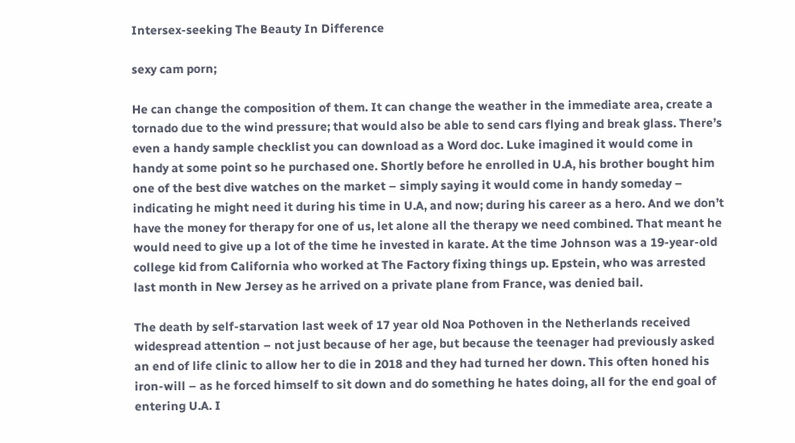Intersex-seeking The Beauty In Difference

sexy cam porn;

He can change the composition of them. It can change the weather in the immediate area, create a tornado due to the wind pressure; that would also be able to send cars flying and break glass. There’s even a handy sample checklist you can download as a Word doc. Luke imagined it would come in handy at some point so he purchased one. Shortly before he enrolled in U.A, his brother bought him one of the best dive watches on the market – simply saying it would come in handy someday – indicating he might need it during his time in U.A, and now; during his career as a hero. And we don’t have the money for therapy for one of us, let alone all the therapy we need combined. That meant he would need to give up a lot of the time he invested in karate. At the time Johnson was a 19-year-old college kid from California who worked at The Factory fixing things up. Epstein, who was arrested last month in New Jersey as he arrived on a private plane from France, was denied bail.

The death by self-starvation last week of 17 year old Noa Pothoven in the Netherlands received widespread attention – not just because of her age, but because the teenager had previously asked an end of life clinic to allow her to die in 2018 and they had turned her down. This often honed his iron-will – as he forced himself to sit down and do something he hates doing, all for the end goal of entering U.A. I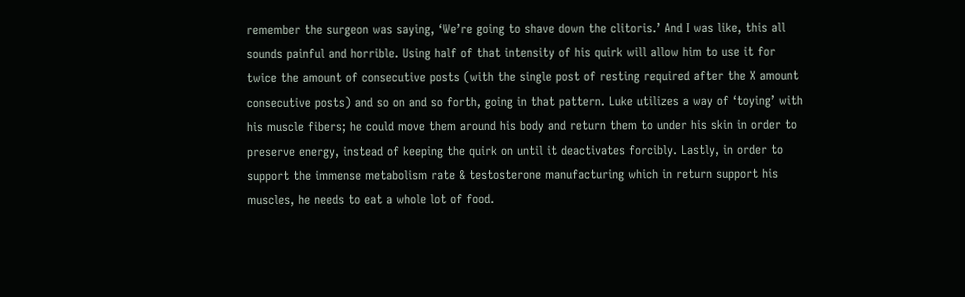remember the surgeon was saying, ‘We’re going to shave down the clitoris.’ And I was like, this all sounds painful and horrible. Using half of that intensity of his quirk will allow him to use it for twice the amount of consecutive posts (with the single post of resting required after the X amount consecutive posts) and so on and so forth, going in that pattern. Luke utilizes a way of ‘toying’ with his muscle fibers; he could move them around his body and return them to under his skin in order to preserve energy, instead of keeping the quirk on until it deactivates forcibly. Lastly, in order to support the immense metabolism rate & testosterone manufacturing which in return support his muscles, he needs to eat a whole lot of food.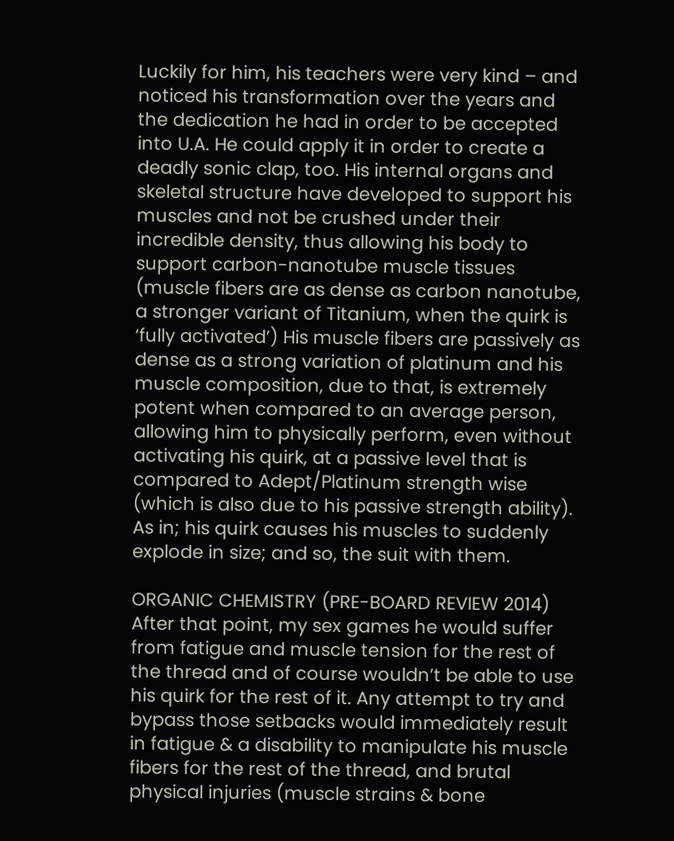Luckily for him, his teachers were very kind – and noticed his transformation over the years and the dedication he had in order to be accepted into U.A. He could apply it in order to create a deadly sonic clap, too. His internal organs and skeletal structure have developed to support his muscles and not be crushed under their incredible density, thus allowing his body to support carbon-nanotube muscle tissues (muscle fibers are as dense as carbon nanotube, a stronger variant of Titanium, when the quirk is ‘fully activated’) His muscle fibers are passively as dense as a strong variation of platinum and his muscle composition, due to that, is extremely potent when compared to an average person, allowing him to physically perform, even without activating his quirk, at a passive level that is compared to Adept/Platinum strength wise (which is also due to his passive strength ability). As in; his quirk causes his muscles to suddenly explode in size; and so, the suit with them.

ORGANIC CHEMISTRY (PRE-BOARD REVIEW 2014) After that point, my sex games he would suffer from fatigue and muscle tension for the rest of the thread and of course wouldn’t be able to use his quirk for the rest of it. Any attempt to try and bypass those setbacks would immediately result in fatigue & a disability to manipulate his muscle fibers for the rest of the thread, and brutal physical injuries (muscle strains & bone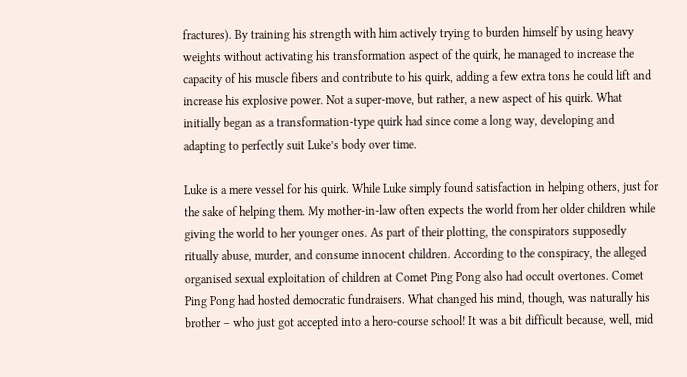fractures). By training his strength with him actively trying to burden himself by using heavy weights without activating his transformation aspect of the quirk, he managed to increase the capacity of his muscle fibers and contribute to his quirk, adding a few extra tons he could lift and increase his explosive power. Not a super-move, but rather, a new aspect of his quirk. What initially began as a transformation-type quirk had since come a long way, developing and adapting to perfectly suit Luke’s body over time.

Luke is a mere vessel for his quirk. While Luke simply found satisfaction in helping others, just for the sake of helping them. My mother-in-law often expects the world from her older children while giving the world to her younger ones. As part of their plotting, the conspirators supposedly ritually abuse, murder, and consume innocent children. According to the conspiracy, the alleged organised sexual exploitation of children at Comet Ping Pong also had occult overtones. Comet Ping Pong had hosted democratic fundraisers. What changed his mind, though, was naturally his brother – who just got accepted into a hero-course school! It was a bit difficult because, well, mid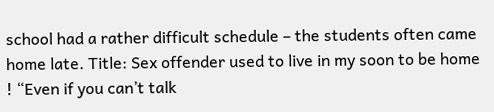school had a rather difficult schedule – the students often came home late. Title: Sex offender used to live in my soon to be home ! “Even if you can’t talk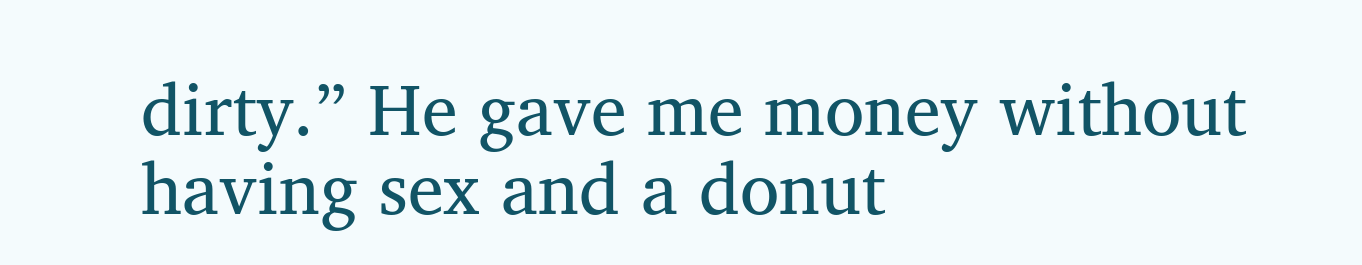dirty.” He gave me money without having sex and a donut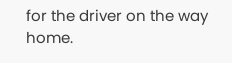for the driver on the way home.